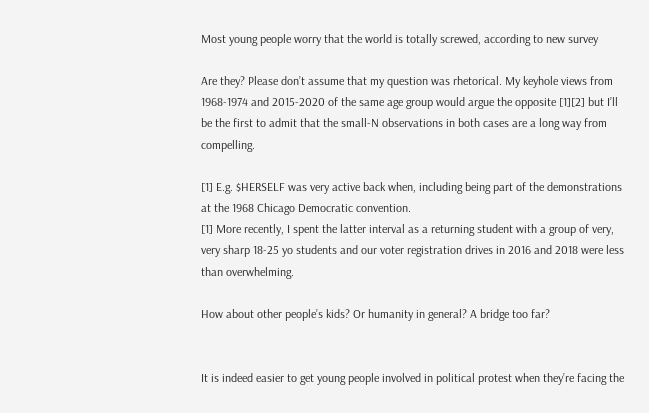Most young people worry that the world is totally screwed, according to new survey

Are they? Please don’t assume that my question was rhetorical. My keyhole views from 1968-1974 and 2015-2020 of the same age group would argue the opposite [1][2] but I’ll be the first to admit that the small-N observations in both cases are a long way from compelling.

[1] E.g. $HERSELF was very active back when, including being part of the demonstrations at the 1968 Chicago Democratic convention.
[1] More recently, I spent the latter interval as a returning student with a group of very, very sharp 18-25 yo students and our voter registration drives in 2016 and 2018 were less than overwhelming.

How about other people’s kids? Or humanity in general? A bridge too far?


It is indeed easier to get young people involved in political protest when they’re facing the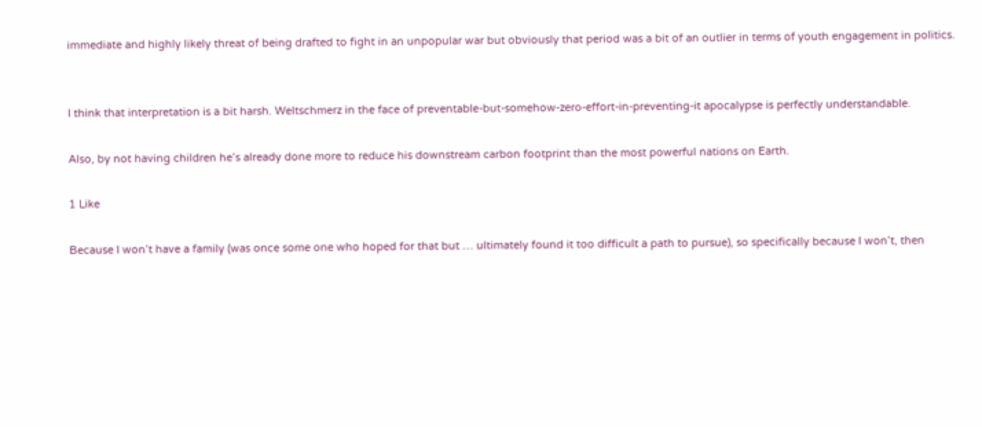immediate and highly likely threat of being drafted to fight in an unpopular war but obviously that period was a bit of an outlier in terms of youth engagement in politics.


I think that interpretation is a bit harsh. Weltschmerz in the face of preventable-but-somehow-zero-effort-in-preventing-it apocalypse is perfectly understandable.

Also, by not having children he’s already done more to reduce his downstream carbon footprint than the most powerful nations on Earth.

1 Like

Because I won’t have a family (was once some one who hoped for that but … ultimately found it too difficult a path to pursue), so specifically because I won’t, then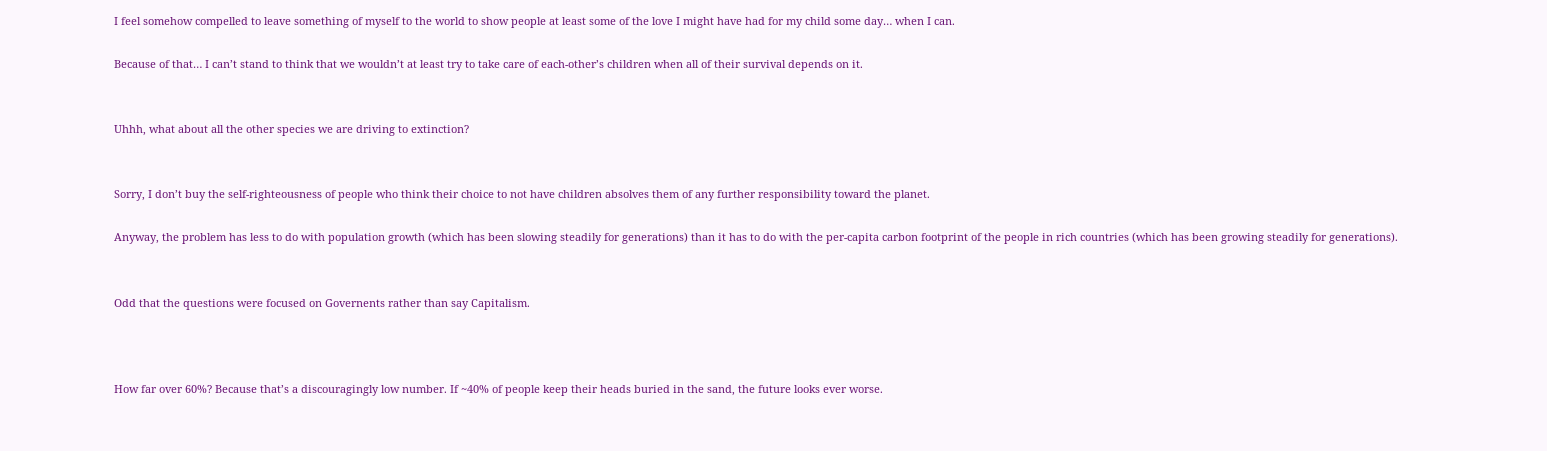I feel somehow compelled to leave something of myself to the world to show people at least some of the love I might have had for my child some day… when I can.

Because of that… I can’t stand to think that we wouldn’t at least try to take care of each-other’s children when all of their survival depends on it.


Uhhh, what about all the other species we are driving to extinction?


Sorry, I don’t buy the self-righteousness of people who think their choice to not have children absolves them of any further responsibility toward the planet.

Anyway, the problem has less to do with population growth (which has been slowing steadily for generations) than it has to do with the per-capita carbon footprint of the people in rich countries (which has been growing steadily for generations).


Odd that the questions were focused on Governents rather than say Capitalism.



How far over 60%? Because that’s a discouragingly low number. If ~40% of people keep their heads buried in the sand, the future looks ever worse.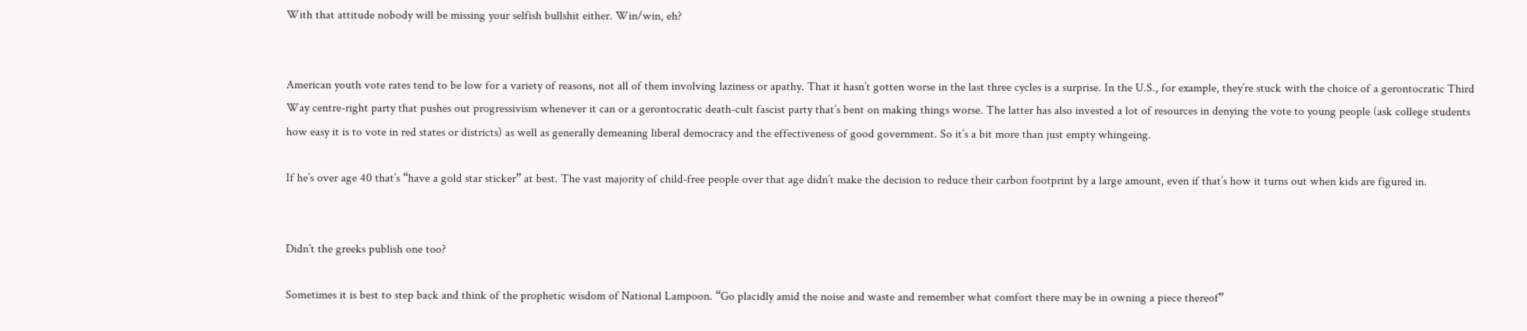With that attitude nobody will be missing your selfish bullshit either. Win/win, eh?


American youth vote rates tend to be low for a variety of reasons, not all of them involving laziness or apathy. That it hasn’t gotten worse in the last three cycles is a surprise. In the U.S., for example, they’re stuck with the choice of a gerontocratic Third Way centre-right party that pushes out progressivism whenever it can or a gerontocratic death-cult fascist party that’s bent on making things worse. The latter has also invested a lot of resources in denying the vote to young people (ask college students how easy it is to vote in red states or districts) as well as generally demeaning liberal democracy and the effectiveness of good government. So it’s a bit more than just empty whingeing.

If he’s over age 40 that’s “have a gold star sticker” at best. The vast majority of child-free people over that age didn’t make the decision to reduce their carbon footprint by a large amount, even if that’s how it turns out when kids are figured in.


Didn’t the greeks publish one too?

Sometimes it is best to step back and think of the prophetic wisdom of National Lampoon. “Go placidly amid the noise and waste and remember what comfort there may be in owning a piece thereof”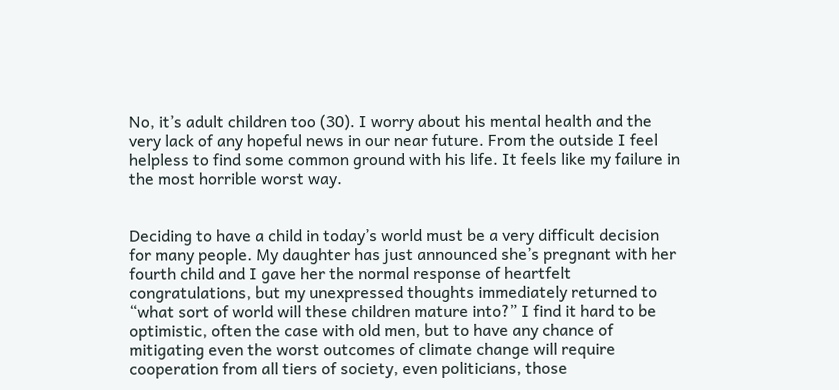No, it’s adult children too (30). I worry about his mental health and the very lack of any hopeful news in our near future. From the outside I feel helpless to find some common ground with his life. It feels like my failure in the most horrible worst way.


Deciding to have a child in today’s world must be a very difficult decision for many people. My daughter has just announced she’s pregnant with her fourth child and I gave her the normal response of heartfelt congratulations, but my unexpressed thoughts immediately returned to “what sort of world will these children mature into?” I find it hard to be optimistic, often the case with old men, but to have any chance of mitigating even the worst outcomes of climate change will require cooperation from all tiers of society, even politicians, those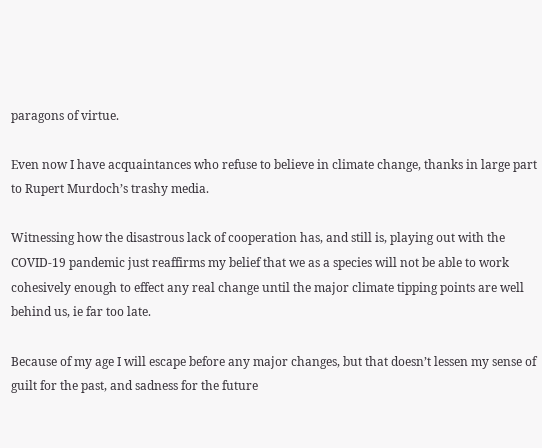paragons of virtue.

Even now I have acquaintances who refuse to believe in climate change, thanks in large part to Rupert Murdoch’s trashy media.

Witnessing how the disastrous lack of cooperation has, and still is, playing out with the COVID-19 pandemic just reaffirms my belief that we as a species will not be able to work cohesively enough to effect any real change until the major climate tipping points are well behind us, ie far too late.

Because of my age I will escape before any major changes, but that doesn’t lessen my sense of guilt for the past, and sadness for the future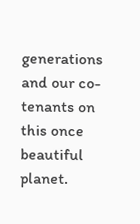generations and our co-tenants on this once beautiful planet.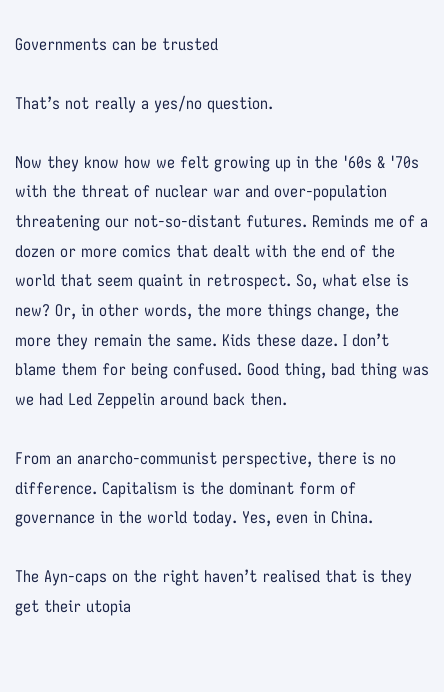Governments can be trusted

That’s not really a yes/no question.

Now they know how we felt growing up in the '60s & '70s with the threat of nuclear war and over-population threatening our not-so-distant futures. Reminds me of a dozen or more comics that dealt with the end of the world that seem quaint in retrospect. So, what else is new? Or, in other words, the more things change, the more they remain the same. Kids these daze. I don’t blame them for being confused. Good thing, bad thing was we had Led Zeppelin around back then.

From an anarcho-communist perspective, there is no difference. Capitalism is the dominant form of governance in the world today. Yes, even in China.

The Ayn-caps on the right haven’t realised that is they get their utopia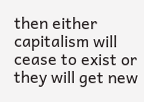then either capitalism will cease to exist or they will get new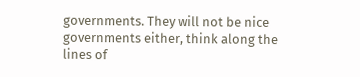governments. They will not be nice governments either, think along the lines of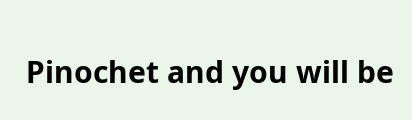Pinochet and you will be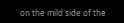on the mild side of the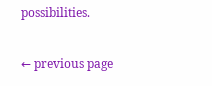possibilities.

← previous page